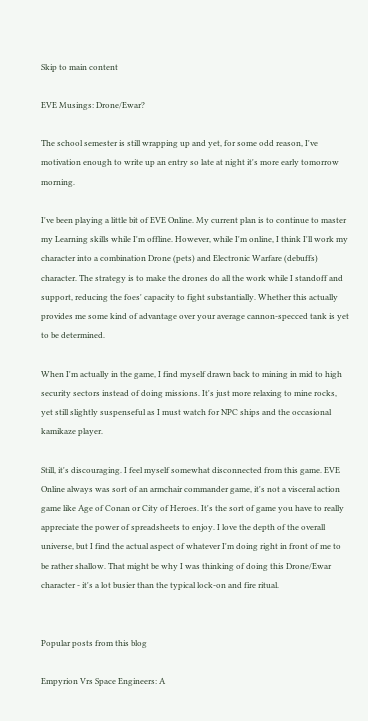Skip to main content

EVE Musings: Drone/Ewar?

The school semester is still wrapping up and yet, for some odd reason, I've motivation enough to write up an entry so late at night it's more early tomorrow morning.

I've been playing a little bit of EVE Online. My current plan is to continue to master my Learning skills while I'm offline. However, while I'm online, I think I'll work my character into a combination Drone (pets) and Electronic Warfare (debuffs) character. The strategy is to make the drones do all the work while I standoff and support, reducing the foes' capacity to fight substantially. Whether this actually provides me some kind of advantage over your average cannon-specced tank is yet to be determined.

When I'm actually in the game, I find myself drawn back to mining in mid to high security sectors instead of doing missions. It's just more relaxing to mine rocks, yet still slightly suspenseful as I must watch for NPC ships and the occasional kamikaze player.

Still, it's discouraging. I feel myself somewhat disconnected from this game. EVE Online always was sort of an armchair commander game, it's not a visceral action game like Age of Conan or City of Heroes. It's the sort of game you have to really appreciate the power of spreadsheets to enjoy. I love the depth of the overall universe, but I find the actual aspect of whatever I'm doing right in front of me to be rather shallow. That might be why I was thinking of doing this Drone/Ewar character - it's a lot busier than the typical lock-on and fire ritual.


Popular posts from this blog

Empyrion Vrs Space Engineers: A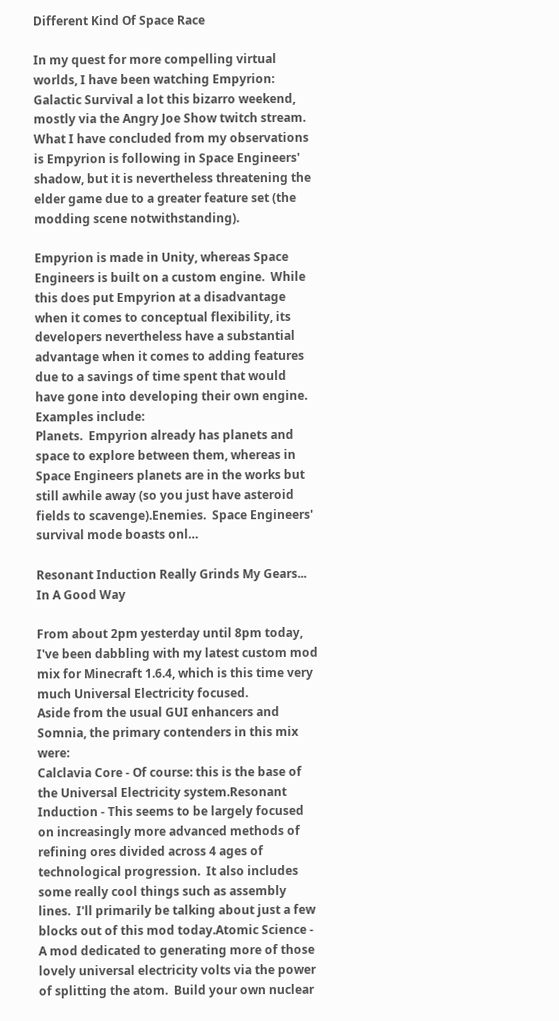Different Kind Of Space Race

In my quest for more compelling virtual worlds, I have been watching Empyrion: Galactic Survival a lot this bizarro weekend, mostly via the Angry Joe Show twitch stream.  What I have concluded from my observations is Empyrion is following in Space Engineers' shadow, but it is nevertheless threatening the elder game due to a greater feature set (the modding scene notwithstanding).

Empyrion is made in Unity, whereas Space Engineers is built on a custom engine.  While this does put Empyrion at a disadvantage when it comes to conceptual flexibility, its developers nevertheless have a substantial advantage when it comes to adding features due to a savings of time spent that would have gone into developing their own engine.  Examples include:
Planets.  Empyrion already has planets and space to explore between them, whereas in Space Engineers planets are in the works but still awhile away (so you just have asteroid fields to scavenge).Enemies.  Space Engineers' survival mode boasts onl…

Resonant Induction Really Grinds My Gears... In A Good Way

From about 2pm yesterday until 8pm today, I've been dabbling with my latest custom mod mix for Minecraft 1.6.4, which is this time very much Universal Electricity focused.
Aside from the usual GUI enhancers and Somnia, the primary contenders in this mix were:
Calclavia Core - Of course: this is the base of the Universal Electricity system.Resonant Induction - This seems to be largely focused on increasingly more advanced methods of refining ores divided across 4 ages of technological progression.  It also includes some really cool things such as assembly lines.  I'll primarily be talking about just a few blocks out of this mod today.Atomic Science - A mod dedicated to generating more of those lovely universal electricity volts via the power of splitting the atom.  Build your own nuclear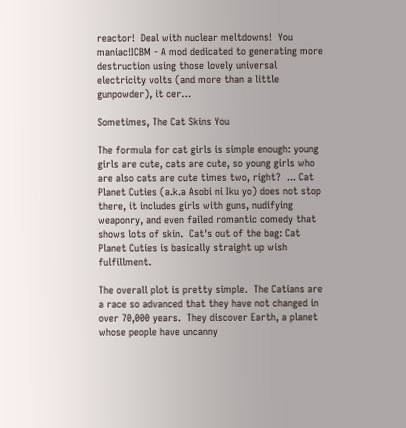reactor!  Deal with nuclear meltdowns!  You maniac!ICBM - A mod dedicated to generating more destruction using those lovely universal electricity volts (and more than a little gunpowder), it cer…

Sometimes, The Cat Skins You

The formula for cat girls is simple enough: young girls are cute, cats are cute, so young girls who are also cats are cute times two, right?  ... Cat Planet Cuties (a.k.a Asobi ni Iku yo) does not stop there, it includes girls with guns, nudifying weaponry, and even failed romantic comedy that shows lots of skin.  Cat's out of the bag: Cat Planet Cuties is basically straight up wish fulfillment.

The overall plot is pretty simple.  The Catians are a race so advanced that they have not changed in over 70,000 years.  They discover Earth, a planet whose people have uncanny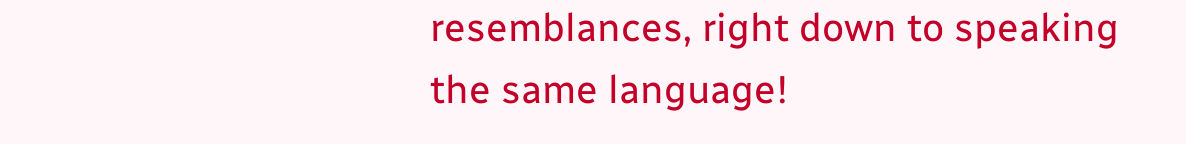resemblances, right down to speaking the same language!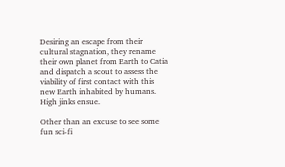Desiring an escape from their cultural stagnation, they rename their own planet from Earth to Catia and dispatch a scout to assess the viability of first contact with this new Earth inhabited by humans.  High jinks ensue.

Other than an excuse to see some fun sci-fi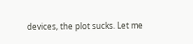devices, the plot sucks. Let me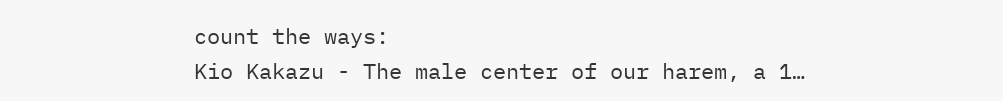count the ways:
Kio Kakazu - The male center of our harem, a 1…